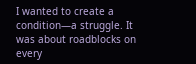I wanted to create a condition—a struggle. It was about roadblocks on every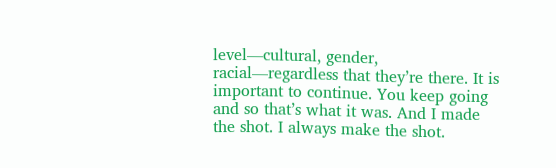level—cultural, gender, racial—regardless that they’re there. It is important to continue. You keep going and so that’s what it was. And I made the shot. I always make the shot.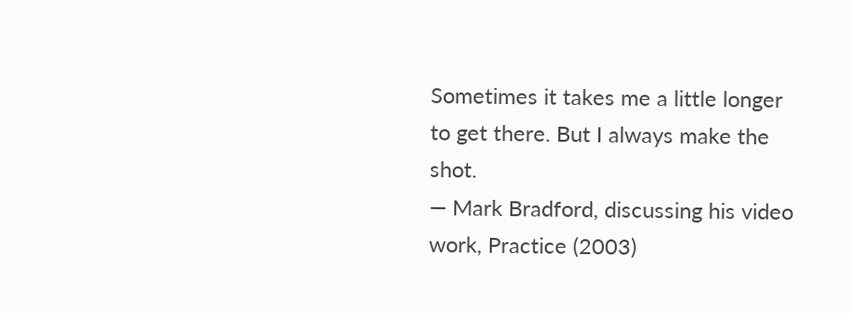Sometimes it takes me a little longer to get there. But I always make the shot.
— Mark Bradford, discussing his video work, Practice (2003)